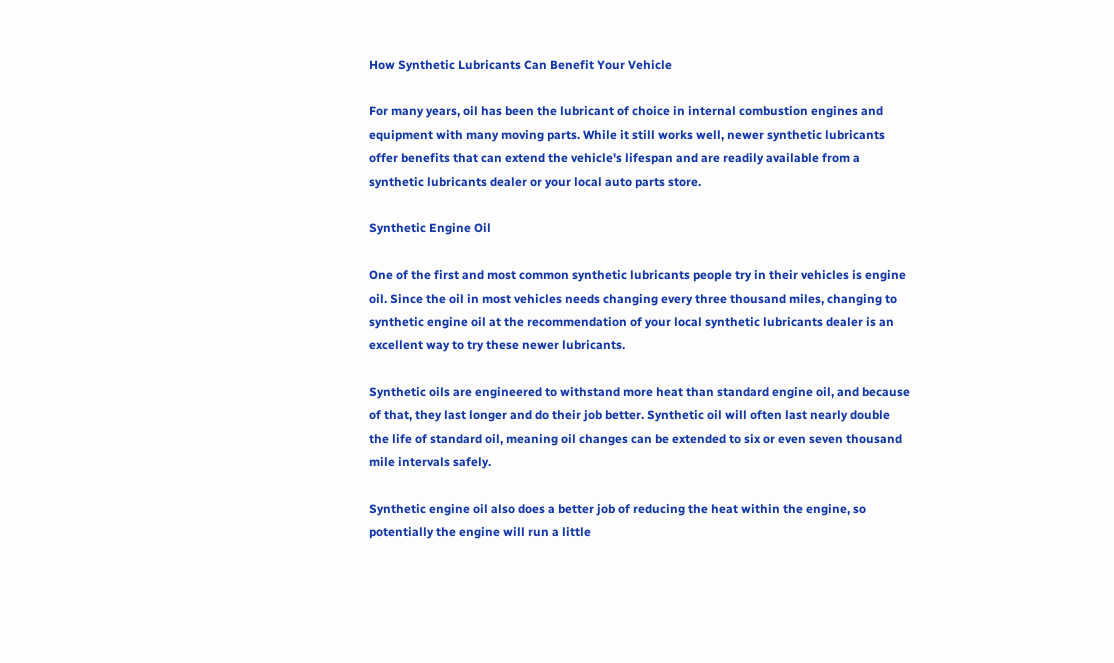How Synthetic Lubricants Can Benefit Your Vehicle

For many years, oil has been the lubricant of choice in internal combustion engines and equipment with many moving parts. While it still works well, newer synthetic lubricants offer benefits that can extend the vehicle's lifespan and are readily available from a synthetic lubricants dealer or your local auto parts store.

Synthetic Engine Oil

One of the first and most common synthetic lubricants people try in their vehicles is engine oil. Since the oil in most vehicles needs changing every three thousand miles, changing to synthetic engine oil at the recommendation of your local synthetic lubricants dealer is an excellent way to try these newer lubricants.

Synthetic oils are engineered to withstand more heat than standard engine oil, and because of that, they last longer and do their job better. Synthetic oil will often last nearly double the life of standard oil, meaning oil changes can be extended to six or even seven thousand mile intervals safely.

Synthetic engine oil also does a better job of reducing the heat within the engine, so potentially the engine will run a little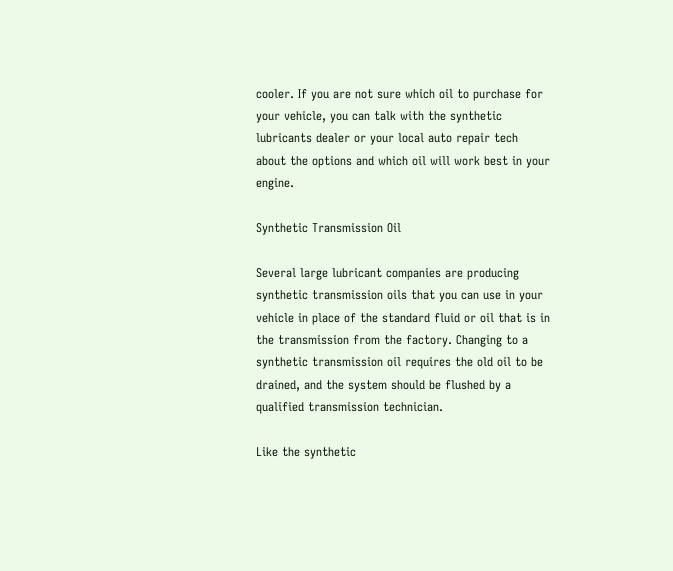cooler. If you are not sure which oil to purchase for your vehicle, you can talk with the synthetic lubricants dealer or your local auto repair tech about the options and which oil will work best in your engine.

Synthetic Transmission Oil

Several large lubricant companies are producing synthetic transmission oils that you can use in your vehicle in place of the standard fluid or oil that is in the transmission from the factory. Changing to a synthetic transmission oil requires the old oil to be drained, and the system should be flushed by a qualified transmission technician.

Like the synthetic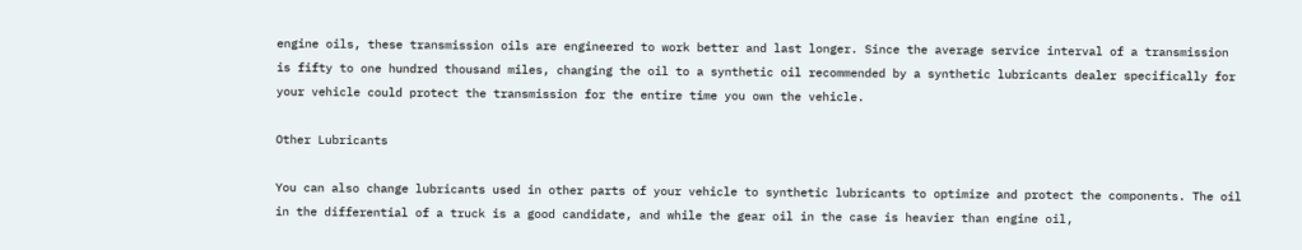engine oils, these transmission oils are engineered to work better and last longer. Since the average service interval of a transmission is fifty to one hundred thousand miles, changing the oil to a synthetic oil recommended by a synthetic lubricants dealer specifically for your vehicle could protect the transmission for the entire time you own the vehicle.

Other Lubricants

You can also change lubricants used in other parts of your vehicle to synthetic lubricants to optimize and protect the components. The oil in the differential of a truck is a good candidate, and while the gear oil in the case is heavier than engine oil,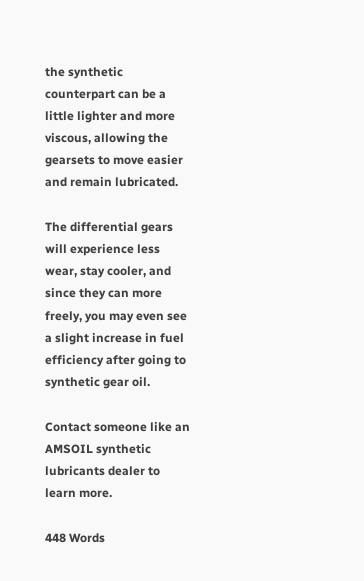the synthetic counterpart can be a little lighter and more viscous, allowing the gearsets to move easier and remain lubricated.

The differential gears will experience less wear, stay cooler, and since they can more freely, you may even see a slight increase in fuel efficiency after going to synthetic gear oil.

Contact someone like an AMSOIL synthetic lubricants dealer to learn more.

448 Words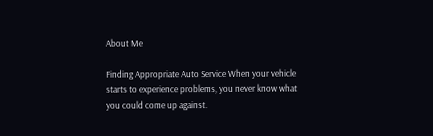About Me

Finding Appropriate Auto Service When your vehicle starts to experience problems, you never know what you could come up against.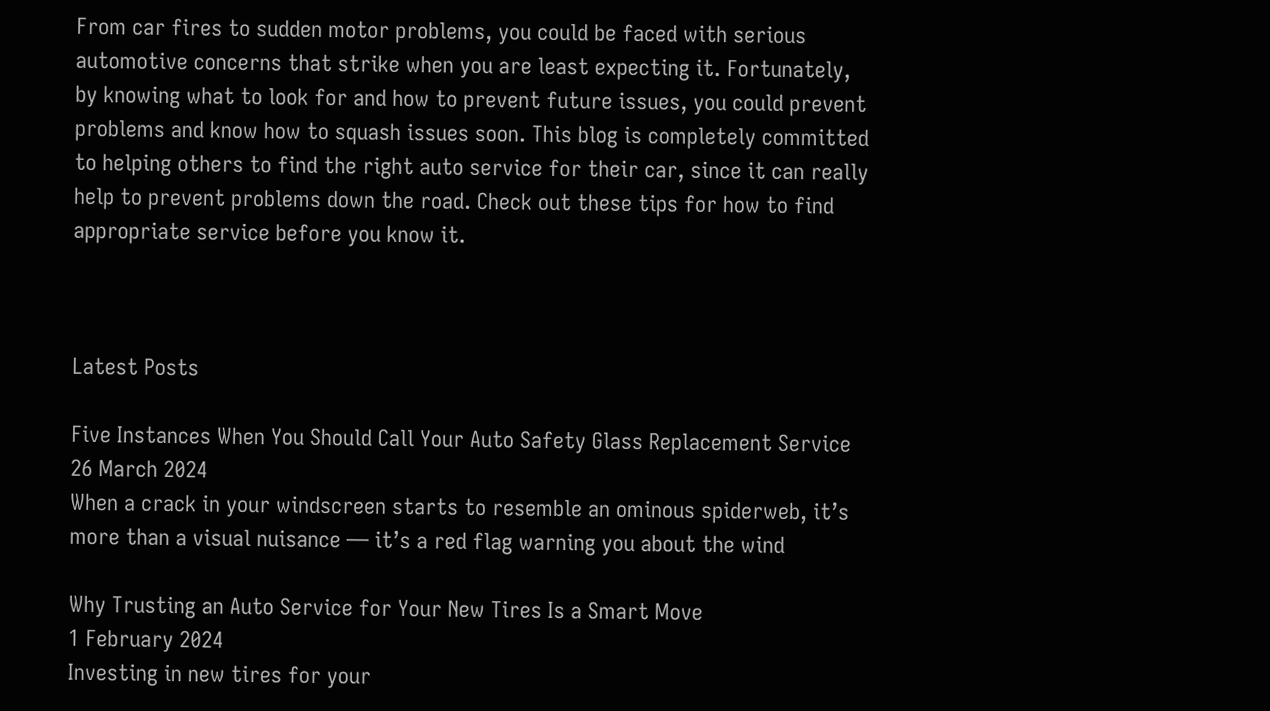From car fires to sudden motor problems, you could be faced with serious automotive concerns that strike when you are least expecting it. Fortunately, by knowing what to look for and how to prevent future issues, you could prevent problems and know how to squash issues soon. This blog is completely committed to helping others to find the right auto service for their car, since it can really help to prevent problems down the road. Check out these tips for how to find appropriate service before you know it.



Latest Posts

Five Instances When You Should Call Your Auto Safety Glass Replacement Service
26 March 2024
When a crack in your windscreen starts to resemble an ominous spiderweb, it’s more than a visual nuisance — it’s a red flag warning you about the wind

Why Trusting an Auto Service for Your New Tires Is a Smart Move
1 February 2024
Investing in new tires for your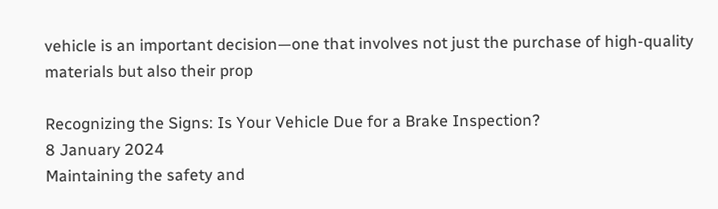vehicle is an important decision—one that involves not just the purchase of high-quality materials but also their prop

Recognizing the Signs: Is Your Vehicle Due for a Brake Inspection?
8 January 2024
Maintaining the safety and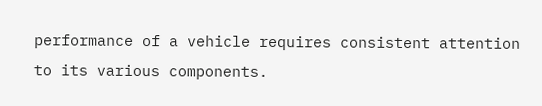performance of a vehicle requires consistent attention to its various components.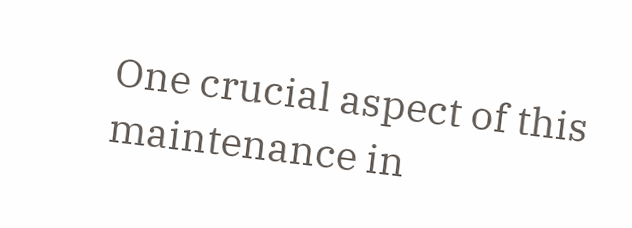One crucial aspect of this maintenance in